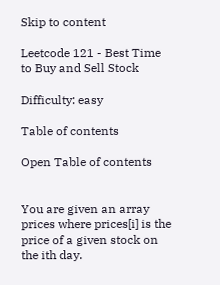Skip to content

Leetcode 121 - Best Time to Buy and Sell Stock

Difficulty: easy

Table of contents

Open Table of contents


You are given an array prices where prices[i] is the price of a given stock on the ith day.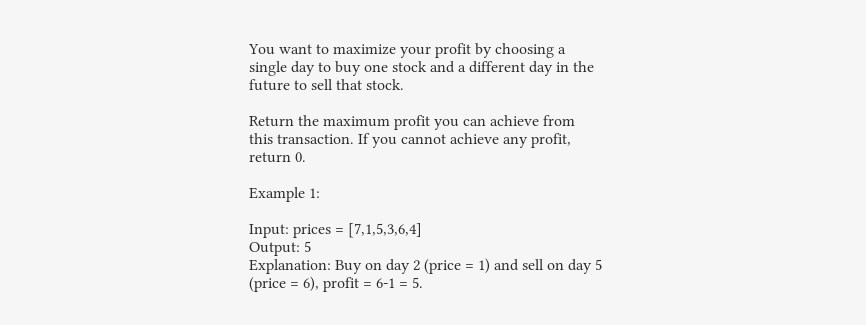You want to maximize your profit by choosing a single day to buy one stock and a different day in the future to sell that stock.

Return the maximum profit you can achieve from this transaction. If you cannot achieve any profit, return 0.

Example 1:

Input: prices = [7,1,5,3,6,4]
Output: 5
Explanation: Buy on day 2 (price = 1) and sell on day 5 (price = 6), profit = 6-1 = 5.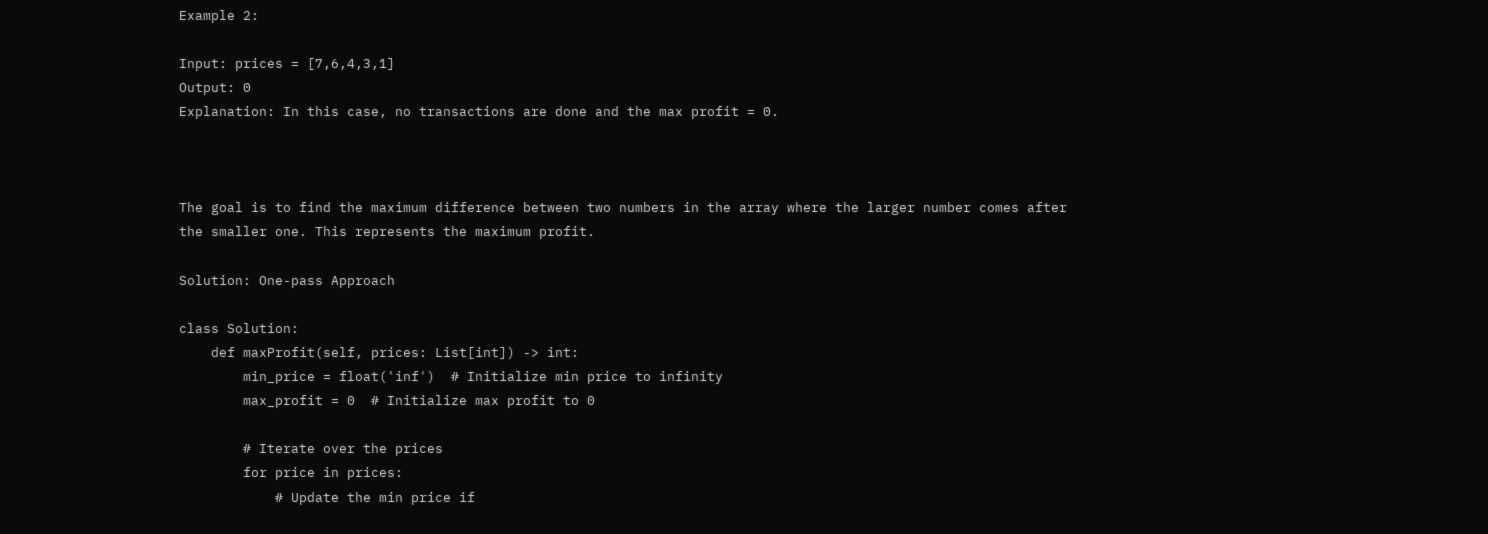Example 2:

Input: prices = [7,6,4,3,1]
Output: 0
Explanation: In this case, no transactions are done and the max profit = 0.



The goal is to find the maximum difference between two numbers in the array where the larger number comes after the smaller one. This represents the maximum profit.

Solution: One-pass Approach

class Solution:
    def maxProfit(self, prices: List[int]) -> int:
        min_price = float('inf')  # Initialize min price to infinity
        max_profit = 0  # Initialize max profit to 0

        # Iterate over the prices
        for price in prices:
            # Update the min price if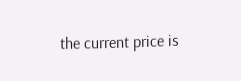the current price is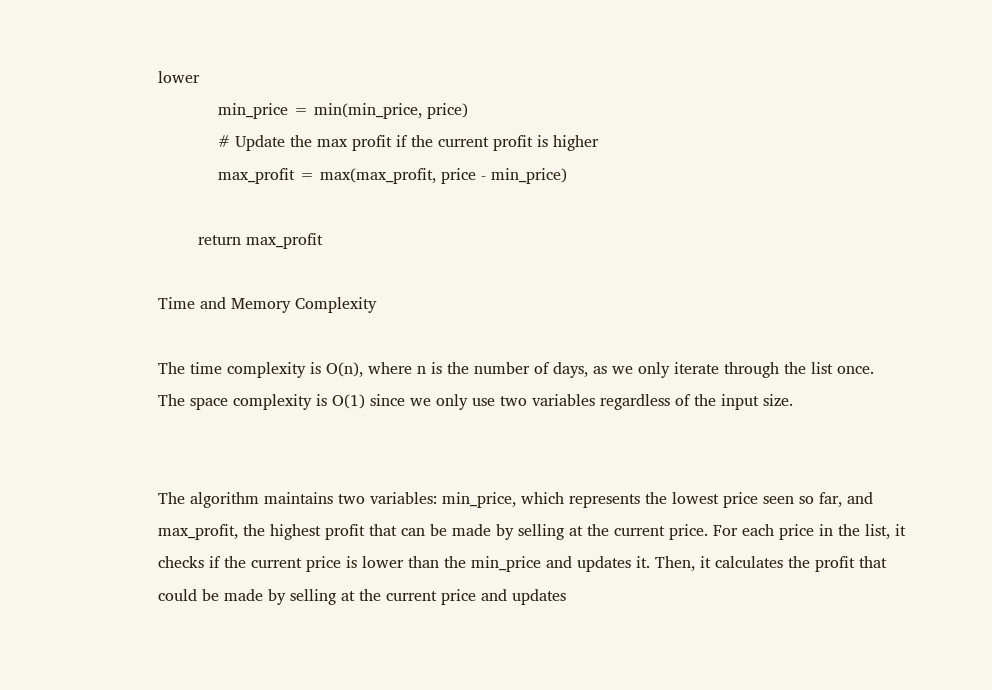lower
            min_price = min(min_price, price)
            # Update the max profit if the current profit is higher
            max_profit = max(max_profit, price - min_price)

        return max_profit

Time and Memory Complexity

The time complexity is O(n), where n is the number of days, as we only iterate through the list once. The space complexity is O(1) since we only use two variables regardless of the input size.


The algorithm maintains two variables: min_price, which represents the lowest price seen so far, and max_profit, the highest profit that can be made by selling at the current price. For each price in the list, it checks if the current price is lower than the min_price and updates it. Then, it calculates the profit that could be made by selling at the current price and updates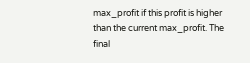max_profit if this profit is higher than the current max_profit. The final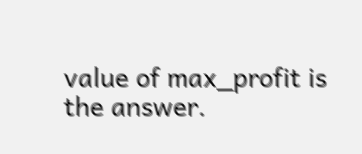value of max_profit is the answer.